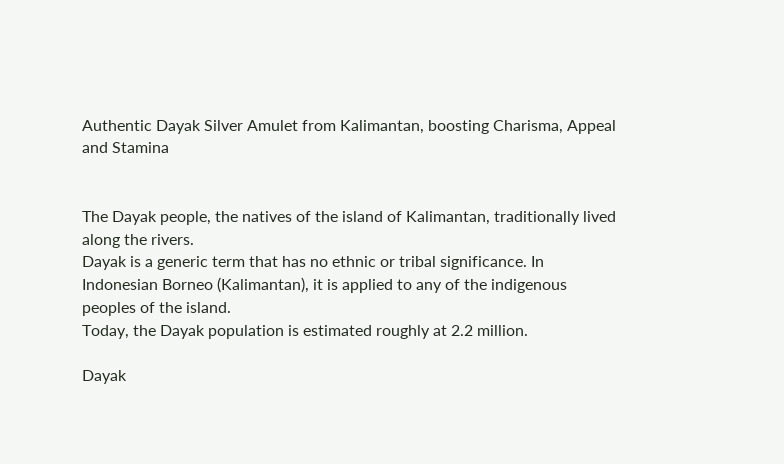Authentic Dayak Silver Amulet from Kalimantan, boosting Charisma, Appeal and Stamina


The Dayak people, the natives of the island of Kalimantan, traditionally lived along the rivers.
Dayak is a generic term that has no ethnic or tribal significance. In Indonesian Borneo (Kalimantan), it is applied to any of the indigenous peoples of the island.
Today, the Dayak population is estimated roughly at 2.2 million.

Dayak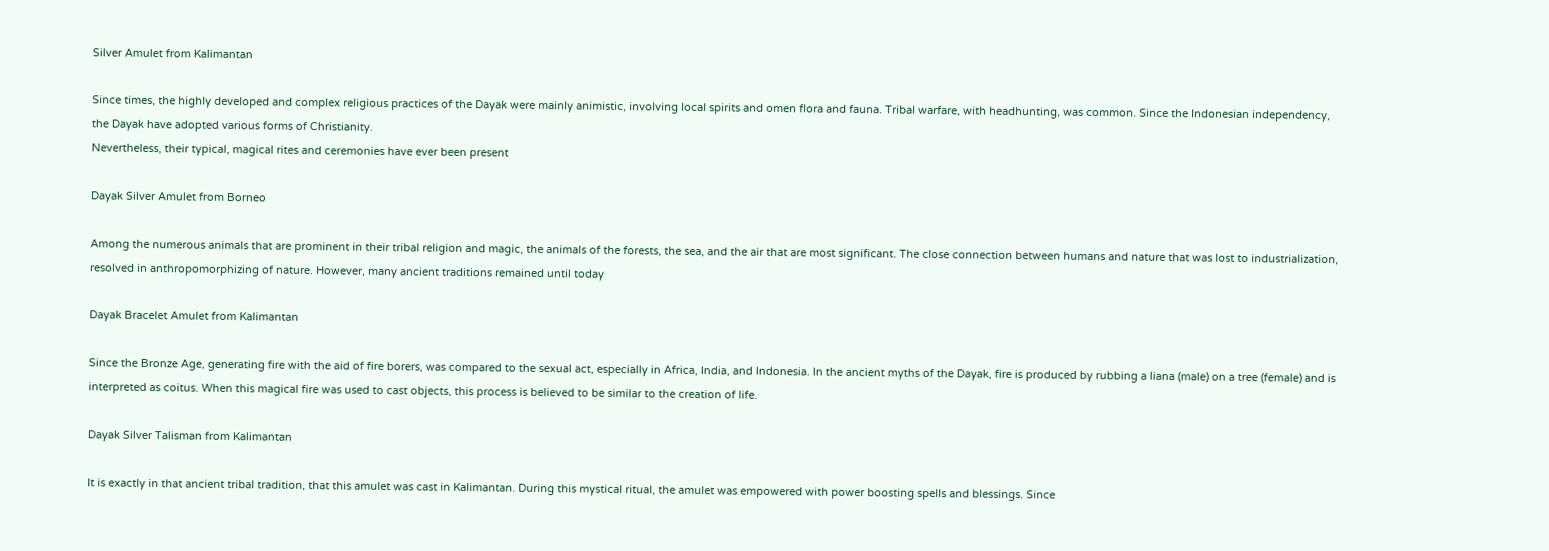Silver Amulet from Kalimantan

Since times, the highly developed and complex religious practices of the Dayak were mainly animistic, involving local spirits and omen flora and fauna. Tribal warfare, with headhunting, was common. Since the Indonesian independency, the Dayak have adopted various forms of Christianity.
Nevertheless, their typical, magical rites and ceremonies have ever been present

Dayak Silver Amulet from Borneo

Among the numerous animals that are prominent in their tribal religion and magic, the animals of the forests, the sea, and the air that are most significant. The close connection between humans and nature that was lost to industrialization, resolved in anthropomorphizing of nature. However, many ancient traditions remained until today

Dayak Bracelet Amulet from Kalimantan

Since the Bronze Age, generating fire with the aid of fire borers, was compared to the sexual act, especially in Africa, India, and Indonesia. In the ancient myths of the Dayak, fire is produced by rubbing a liana (male) on a tree (female) and is interpreted as coitus. When this magical fire was used to cast objects, this process is believed to be similar to the creation of life.

Dayak Silver Talisman from Kalimantan

It is exactly in that ancient tribal tradition, that this amulet was cast in Kalimantan. During this mystical ritual, the amulet was empowered with power boosting spells and blessings. Since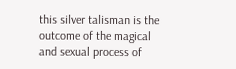this silver talisman is the outcome of the magical and sexual process of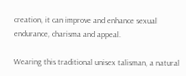creation, it can improve and enhance sexual endurance, charisma and appeal.

Wearing this traditional unisex talisman, a natural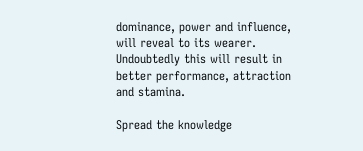dominance, power and influence, will reveal to its wearer. Undoubtedly this will result in better performance, attraction and stamina.

Spread the knowledge